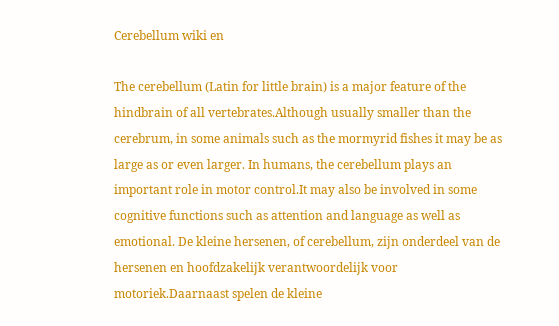Cerebellum wiki en

The cerebellum (Latin for little brain) is a major feature of the hindbrain of all vertebrates.Although usually smaller than the cerebrum, in some animals such as the mormyrid fishes it may be as large as or even larger. In humans, the cerebellum plays an important role in motor control.It may also be involved in some cognitive functions such as attention and language as well as emotional. De kleine hersenen, of cerebellum, zijn onderdeel van de hersenen en hoofdzakelijk verantwoordelijk voor motoriek.Daarnaast spelen de kleine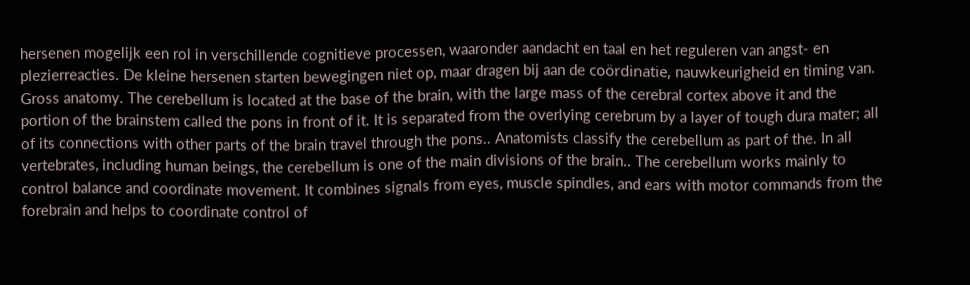hersenen mogelijk een rol in verschillende cognitieve processen, waaronder aandacht en taal en het reguleren van angst- en plezierreacties. De kleine hersenen starten bewegingen niet op, maar dragen bij aan de coördinatie, nauwkeurigheid en timing van. Gross anatomy. The cerebellum is located at the base of the brain, with the large mass of the cerebral cortex above it and the portion of the brainstem called the pons in front of it. It is separated from the overlying cerebrum by a layer of tough dura mater; all of its connections with other parts of the brain travel through the pons.. Anatomists classify the cerebellum as part of the. In all vertebrates, including human beings, the cerebellum is one of the main divisions of the brain.. The cerebellum works mainly to control balance and coordinate movement. It combines signals from eyes, muscle spindles, and ears with motor commands from the forebrain and helps to coordinate control of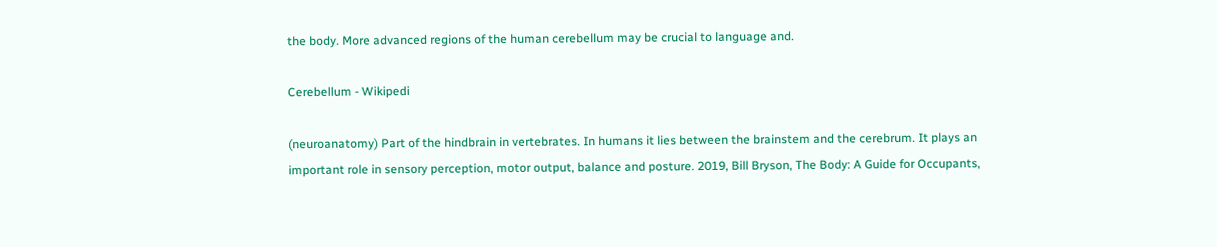the body. More advanced regions of the human cerebellum may be crucial to language and.

Cerebellum - Wikipedi

(neuroanatomy) Part of the hindbrain in vertebrates. In humans it lies between the brainstem and the cerebrum. It plays an important role in sensory perception, motor output, balance and posture. 2019, Bill Bryson, The Body: A Guide for Occupants,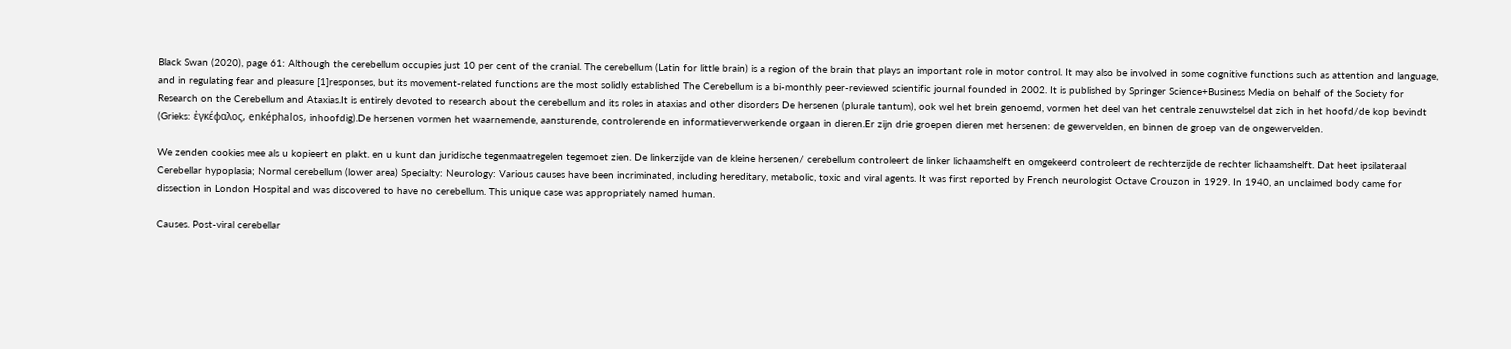Black Swan (2020), page 61: Although the cerebellum occupies just 10 per cent of the cranial. The cerebellum (Latin for little brain) is a region of the brain that plays an important role in motor control. It may also be involved in some cognitive functions such as attention and language, and in regulating fear and pleasure [1]responses, but its movement-related functions are the most solidly established The Cerebellum is a bi-monthly peer-reviewed scientific journal founded in 2002. It is published by Springer Science+Business Media on behalf of the Society for Research on the Cerebellum and Ataxias.It is entirely devoted to research about the cerebellum and its roles in ataxias and other disorders De hersenen (plurale tantum), ook wel het brein genoemd, vormen het deel van het centrale zenuwstelsel dat zich in het hoofd/de kop bevindt (Grieks: ἐγκέφαλος, enképhalos, inhoofdig).De hersenen vormen het waarnemende, aansturende, controlerende en informatieverwerkende orgaan in dieren.Er zijn drie groepen dieren met hersenen: de gewervelden, en binnen de groep van de ongewervelden.

We zenden cookies mee als u kopieert en plakt. en u kunt dan juridische tegenmaatregelen tegemoet zien. De linkerzijde van de kleine hersenen/ cerebellum controleert de linker lichaamshelft en omgekeerd controleert de rechterzijde de rechter lichaamshelft. Dat heet ipsilateraal Cerebellar hypoplasia; Normal cerebellum (lower area) Specialty: Neurology: Various causes have been incriminated, including hereditary, metabolic, toxic and viral agents. It was first reported by French neurologist Octave Crouzon in 1929. In 1940, an unclaimed body came for dissection in London Hospital and was discovered to have no cerebellum. This unique case was appropriately named human.

Causes. Post-viral cerebellar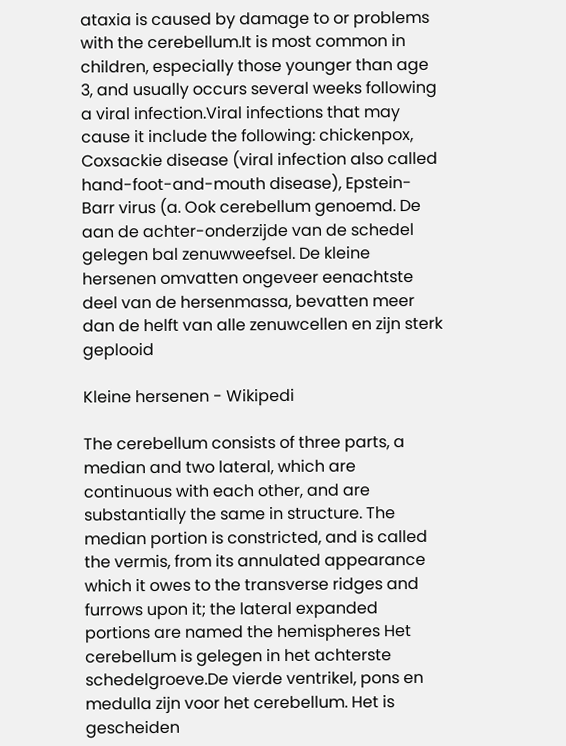ataxia is caused by damage to or problems with the cerebellum.It is most common in children, especially those younger than age 3, and usually occurs several weeks following a viral infection.Viral infections that may cause it include the following: chickenpox, Coxsackie disease (viral infection also called hand-foot-and-mouth disease), Epstein-Barr virus (a. Ook cerebellum genoemd. De aan de achter-onderzijde van de schedel gelegen bal zenuwweefsel. De kleine hersenen omvatten ongeveer eenachtste deel van de hersenmassa, bevatten meer dan de helft van alle zenuwcellen en zijn sterk geplooid

Kleine hersenen - Wikipedi

The cerebellum consists of three parts, a median and two lateral, which are continuous with each other, and are substantially the same in structure. The median portion is constricted, and is called the vermis, from its annulated appearance which it owes to the transverse ridges and furrows upon it; the lateral expanded portions are named the hemispheres Het cerebellum is gelegen in het achterste schedelgroeve.De vierde ventrikel, pons en medulla zijn voor het cerebellum. Het is gescheiden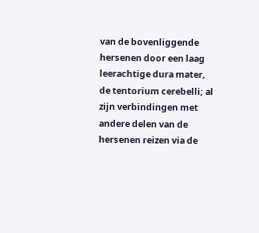van de bovenliggende hersenen door een laag leerachtige dura mater, de tentorium cerebelli; al zijn verbindingen met andere delen van de hersenen reizen via de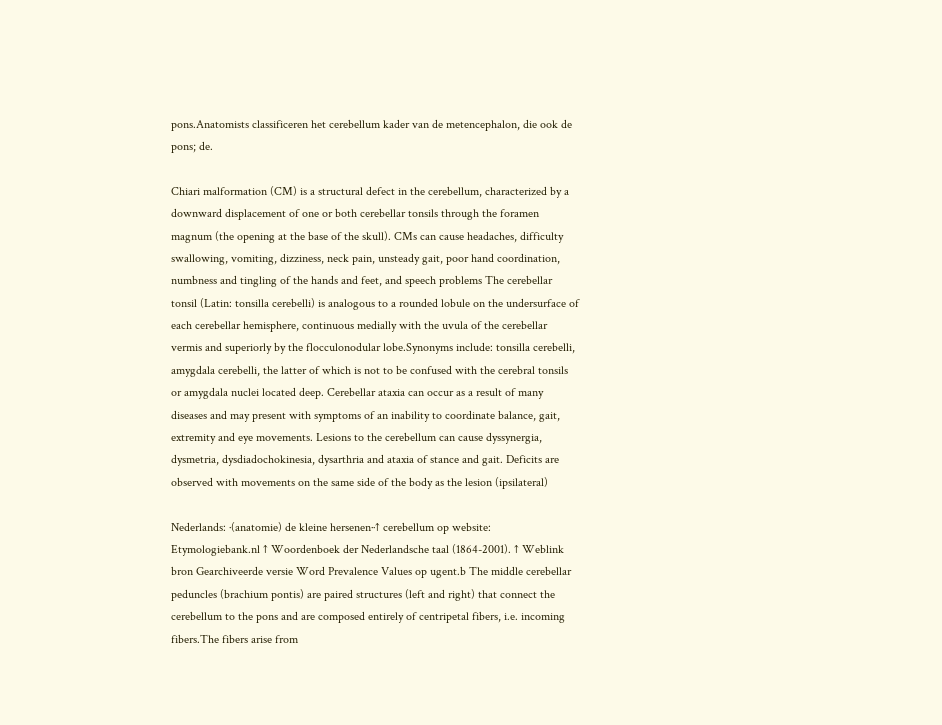pons.Anatomists classificeren het cerebellum kader van de metencephalon, die ook de pons; de.

Chiari malformation (CM) is a structural defect in the cerebellum, characterized by a downward displacement of one or both cerebellar tonsils through the foramen magnum (the opening at the base of the skull). CMs can cause headaches, difficulty swallowing, vomiting, dizziness, neck pain, unsteady gait, poor hand coordination, numbness and tingling of the hands and feet, and speech problems The cerebellar tonsil (Latin: tonsilla cerebelli) is analogous to a rounded lobule on the undersurface of each cerebellar hemisphere, continuous medially with the uvula of the cerebellar vermis and superiorly by the flocculonodular lobe.Synonyms include: tonsilla cerebelli, amygdala cerebelli, the latter of which is not to be confused with the cerebral tonsils or amygdala nuclei located deep. Cerebellar ataxia can occur as a result of many diseases and may present with symptoms of an inability to coordinate balance, gait, extremity and eye movements. Lesions to the cerebellum can cause dyssynergia, dysmetria, dysdiadochokinesia, dysarthria and ataxia of stance and gait. Deficits are observed with movements on the same side of the body as the lesion (ipsilateral)

Nederlands: ·(anatomie) de kleine hersenen··↑ cerebellum op website: Etymologiebank.nl ↑ Woordenboek der Nederlandsche taal (1864-2001). ↑ Weblink bron Gearchiveerde versie Word Prevalence Values op ugent.b The middle cerebellar peduncles (brachium pontis) are paired structures (left and right) that connect the cerebellum to the pons and are composed entirely of centripetal fibers, i.e. incoming fibers.The fibers arise from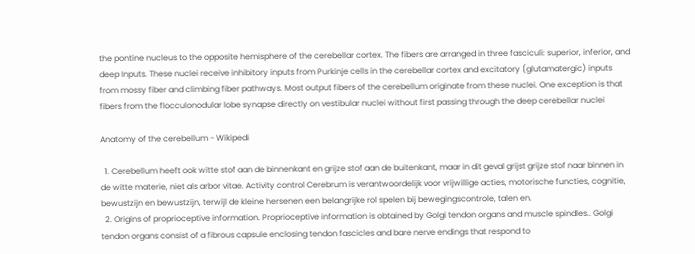the pontine nucleus to the opposite hemisphere of the cerebellar cortex. The fibers are arranged in three fasciculi: superior, inferior, and deep Inputs. These nuclei receive inhibitory inputs from Purkinje cells in the cerebellar cortex and excitatory (glutamatergic) inputs from mossy fiber and climbing fiber pathways. Most output fibers of the cerebellum originate from these nuclei. One exception is that fibers from the flocculonodular lobe synapse directly on vestibular nuclei without first passing through the deep cerebellar nuclei

Anatomy of the cerebellum - Wikipedi

  1. Cerebellum heeft ook witte stof aan de binnenkant en grijze stof aan de buitenkant, maar in dit geval grijst grijze stof naar binnen in de witte materie, niet als arbor vitae. Activity control Cerebrum is verantwoordelijk voor vrijwillige acties, motorische functies, cognitie, bewustzijn en bewustzijn, terwijl de kleine hersenen een belangrijke rol spelen bij bewegingscontrole, talen en.
  2. Origins of proprioceptive information. Proprioceptive information is obtained by Golgi tendon organs and muscle spindles.. Golgi tendon organs consist of a fibrous capsule enclosing tendon fascicles and bare nerve endings that respond to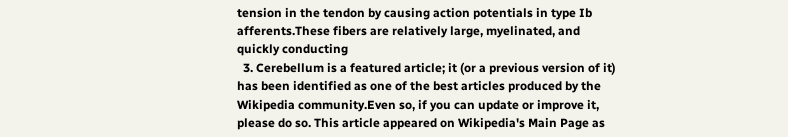tension in the tendon by causing action potentials in type Ib afferents.These fibers are relatively large, myelinated, and quickly conducting
  3. Cerebellum is a featured article; it (or a previous version of it) has been identified as one of the best articles produced by the Wikipedia community.Even so, if you can update or improve it, please do so. This article appeared on Wikipedia's Main Page as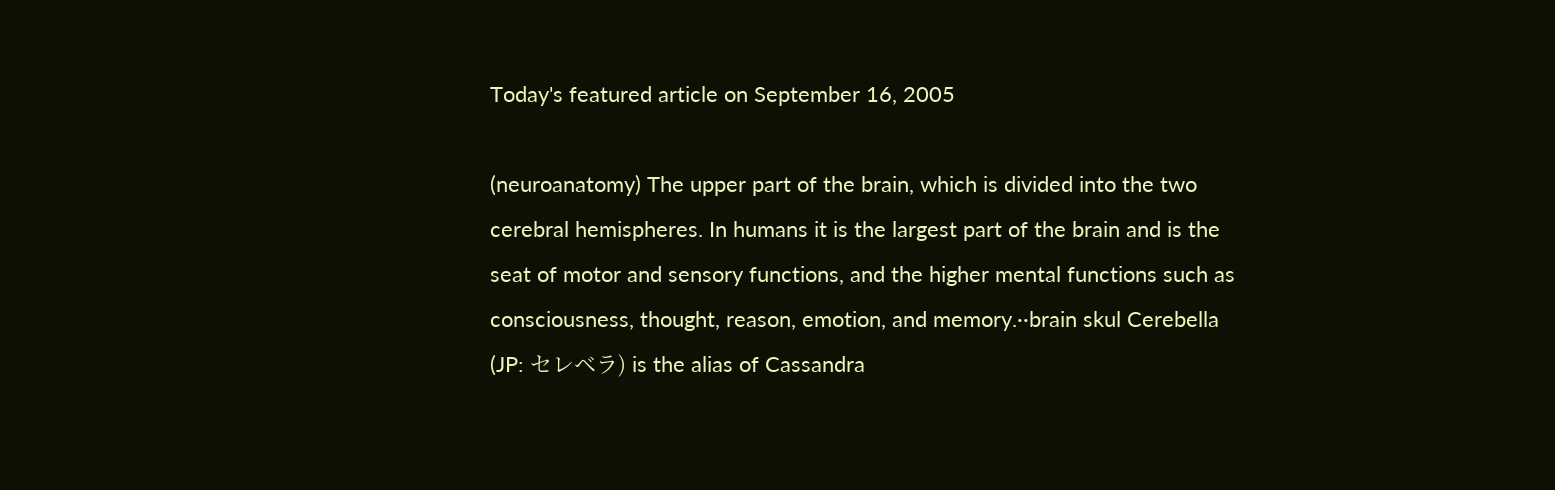Today's featured article on September 16, 2005

(neuroanatomy) The upper part of the brain, which is divided into the two cerebral hemispheres. In humans it is the largest part of the brain and is the seat of motor and sensory functions, and the higher mental functions such as consciousness, thought, reason, emotion, and memory.··brain skul Cerebella (JP: セレベラ) is the alias of Cassandra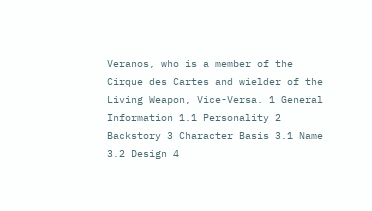Veranos, who is a member of the Cirque des Cartes and wielder of the Living Weapon, Vice-Versa. 1 General Information 1.1 Personality 2 Backstory 3 Character Basis 3.1 Name 3.2 Design 4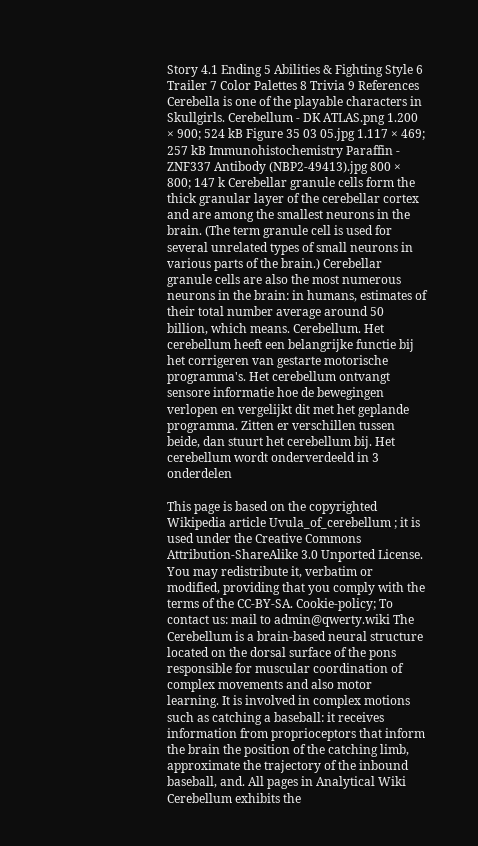Story 4.1 Ending 5 Abilities & Fighting Style 6 Trailer 7 Color Palettes 8 Trivia 9 References Cerebella is one of the playable characters in Skullgirls. Cerebellum - DK ATLAS.png 1.200 × 900; 524 kB Figure 35 03 05.jpg 1.117 × 469; 257 kB Immunohistochemistry Paraffin - ZNF337 Antibody (NBP2-49413).jpg 800 × 800; 147 k Cerebellar granule cells form the thick granular layer of the cerebellar cortex and are among the smallest neurons in the brain. (The term granule cell is used for several unrelated types of small neurons in various parts of the brain.) Cerebellar granule cells are also the most numerous neurons in the brain: in humans, estimates of their total number average around 50 billion, which means. Cerebellum. Het cerebellum heeft een belangrijke functie bij het corrigeren van gestarte motorische programma's. Het cerebellum ontvangt sensore informatie hoe de bewegingen verlopen en vergelijkt dit met het geplande programma. Zitten er verschillen tussen beide, dan stuurt het cerebellum bij. Het cerebellum wordt onderverdeeld in 3 onderdelen

This page is based on the copyrighted Wikipedia article Uvula_of_cerebellum ; it is used under the Creative Commons Attribution-ShareAlike 3.0 Unported License. You may redistribute it, verbatim or modified, providing that you comply with the terms of the CC-BY-SA. Cookie-policy; To contact us: mail to admin@qwerty.wiki The Cerebellum is a brain-based neural structure located on the dorsal surface of the pons responsible for muscular coordination of complex movements and also motor learning. It is involved in complex motions such as catching a baseball: it receives information from proprioceptors that inform the brain the position of the catching limb, approximate the trajectory of the inbound baseball, and. All pages in Analytical Wiki Cerebellum exhibits the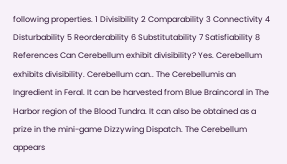following properties. 1 Divisibility 2 Comparability 3 Connectivity 4 Disturbability 5 Reorderability 6 Substitutability 7 Satisfiability 8 References Can Cerebellum exhibit divisibility? Yes. Cerebellum exhibits divisibility. Cerebellum can.. The Cerebellumis an Ingredient in Feral. It can be harvested from Blue Braincoral in The Harbor region of the Blood Tundra. It can also be obtained as a prize in the mini-game Dizzywing Dispatch. The Cerebellum appears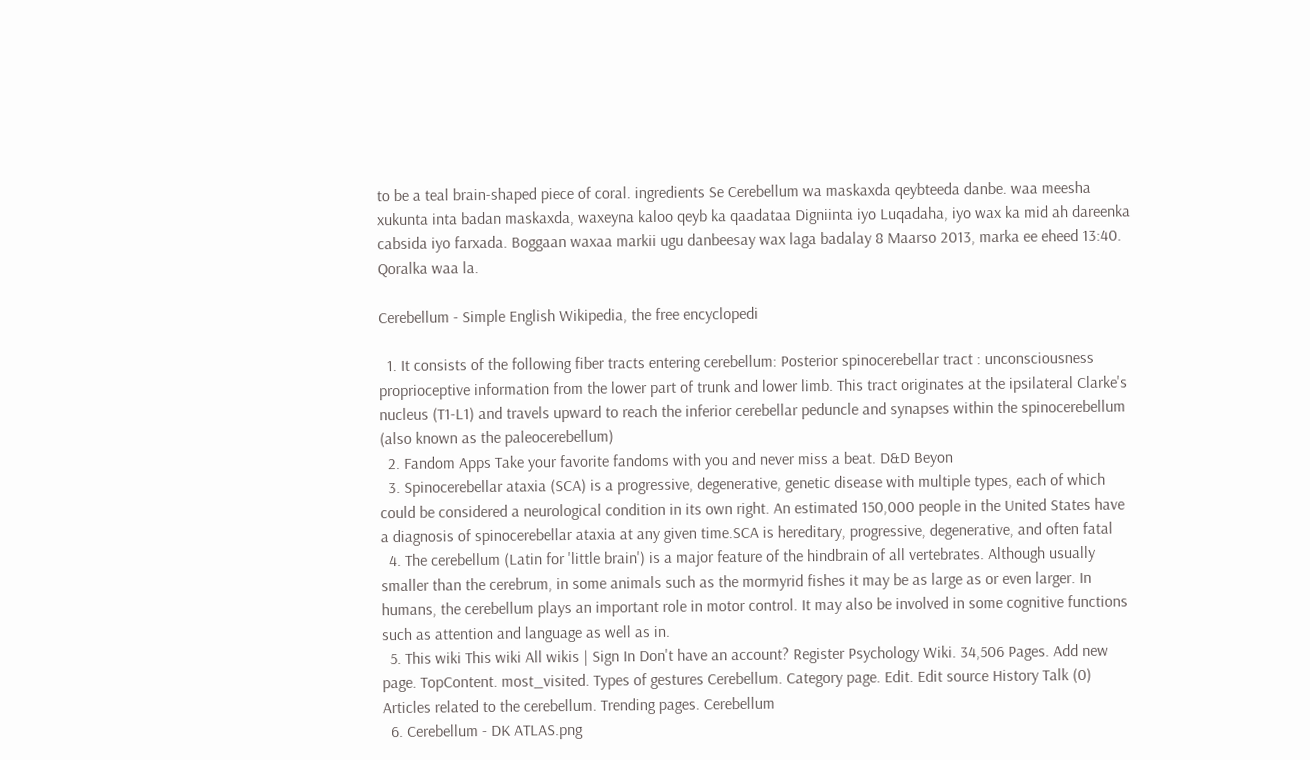to be a teal brain-shaped piece of coral. ingredients Se Cerebellum wa maskaxda qeybteeda danbe. waa meesha xukunta inta badan maskaxda, waxeyna kaloo qeyb ka qaadataa Digniinta iyo Luqadaha, iyo wax ka mid ah dareenka cabsida iyo farxada. Boggaan waxaa markii ugu danbeesay wax laga badalay 8 Maarso 2013, marka ee eheed 13:40. Qoralka waa la.

Cerebellum - Simple English Wikipedia, the free encyclopedi

  1. It consists of the following fiber tracts entering cerebellum: Posterior spinocerebellar tract : unconsciousness proprioceptive information from the lower part of trunk and lower limb. This tract originates at the ipsilateral Clarke's nucleus (T1-L1) and travels upward to reach the inferior cerebellar peduncle and synapses within the spinocerebellum (also known as the paleocerebellum)
  2. Fandom Apps Take your favorite fandoms with you and never miss a beat. D&D Beyon
  3. Spinocerebellar ataxia (SCA) is a progressive, degenerative, genetic disease with multiple types, each of which could be considered a neurological condition in its own right. An estimated 150,000 people in the United States have a diagnosis of spinocerebellar ataxia at any given time.SCA is hereditary, progressive, degenerative, and often fatal
  4. The cerebellum (Latin for 'little brain') is a major feature of the hindbrain of all vertebrates. Although usually smaller than the cerebrum, in some animals such as the mormyrid fishes it may be as large as or even larger. In humans, the cerebellum plays an important role in motor control. It may also be involved in some cognitive functions such as attention and language as well as in.
  5. This wiki This wiki All wikis | Sign In Don't have an account? Register Psychology Wiki. 34,506 Pages. Add new page. TopContent. most_visited. Types of gestures Cerebellum. Category page. Edit. Edit source History Talk (0) Articles related to the cerebellum. Trending pages. Cerebellum
  6. Cerebellum - DK ATLAS.png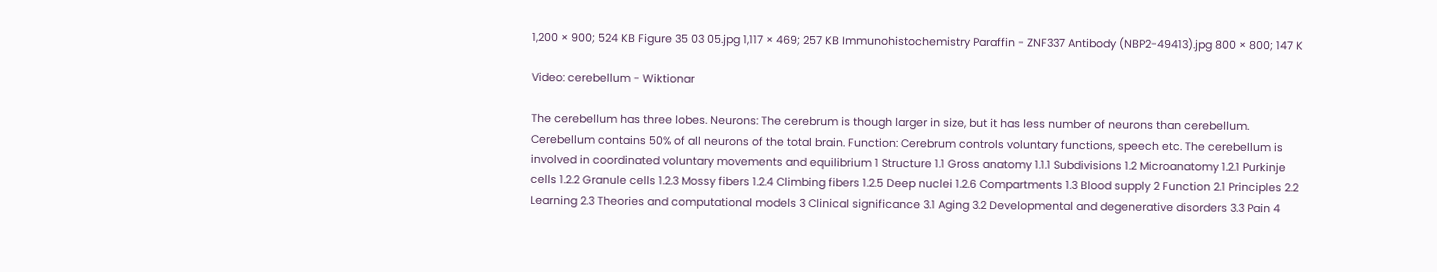1,200 × 900; 524 KB Figure 35 03 05.jpg 1,117 × 469; 257 KB Immunohistochemistry Paraffin - ZNF337 Antibody (NBP2-49413).jpg 800 × 800; 147 K

Video: cerebellum - Wiktionar

The cerebellum has three lobes. Neurons: The cerebrum is though larger in size, but it has less number of neurons than cerebellum. Cerebellum contains 50% of all neurons of the total brain. Function: Cerebrum controls voluntary functions, speech etc. The cerebellum is involved in coordinated voluntary movements and equilibrium 1 Structure 1.1 Gross anatomy 1.1.1 Subdivisions 1.2 Microanatomy 1.2.1 Purkinje cells 1.2.2 Granule cells 1.2.3 Mossy fibers 1.2.4 Climbing fibers 1.2.5 Deep nuclei 1.2.6 Compartments 1.3 Blood supply 2 Function 2.1 Principles 2.2 Learning 2.3 Theories and computational models 3 Clinical significance 3.1 Aging 3.2 Developmental and degenerative disorders 3.3 Pain 4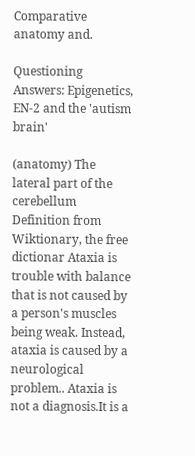Comparative anatomy and.

Questioning Answers: Epigenetics, EN-2 and the 'autism brain'

(anatomy) The lateral part of the cerebellum Definition from Wiktionary, the free dictionar Ataxia is trouble with balance that is not caused by a person's muscles being weak. Instead, ataxia is caused by a neurological problem.. Ataxia is not a diagnosis.It is a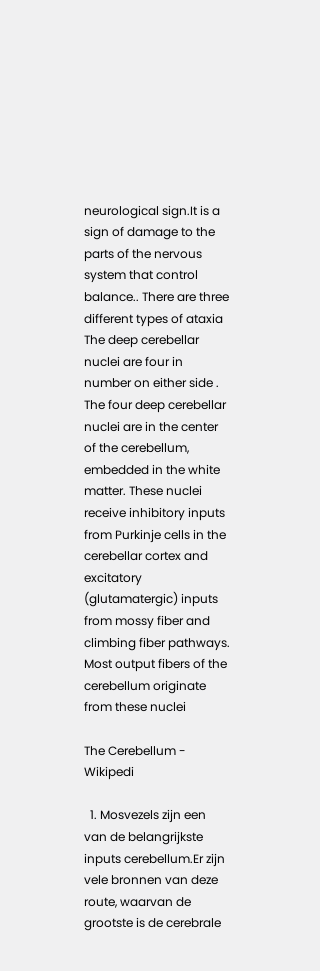neurological sign.It is a sign of damage to the parts of the nervous system that control balance.. There are three different types of ataxia The deep cerebellar nuclei are four in number on either side . The four deep cerebellar nuclei are in the center of the cerebellum, embedded in the white matter. These nuclei receive inhibitory inputs from Purkinje cells in the cerebellar cortex and excitatory (glutamatergic) inputs from mossy fiber and climbing fiber pathways. Most output fibers of the cerebellum originate from these nuclei

The Cerebellum - Wikipedi

  1. Mosvezels zijn een van de belangrijkste inputs cerebellum.Er zijn vele bronnen van deze route, waarvan de grootste is de cerebrale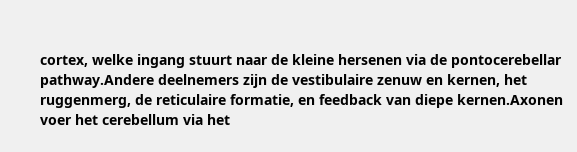cortex, welke ingang stuurt naar de kleine hersenen via de pontocerebellar pathway.Andere deelnemers zijn de vestibulaire zenuw en kernen, het ruggenmerg, de reticulaire formatie, en feedback van diepe kernen.Axonen voer het cerebellum via het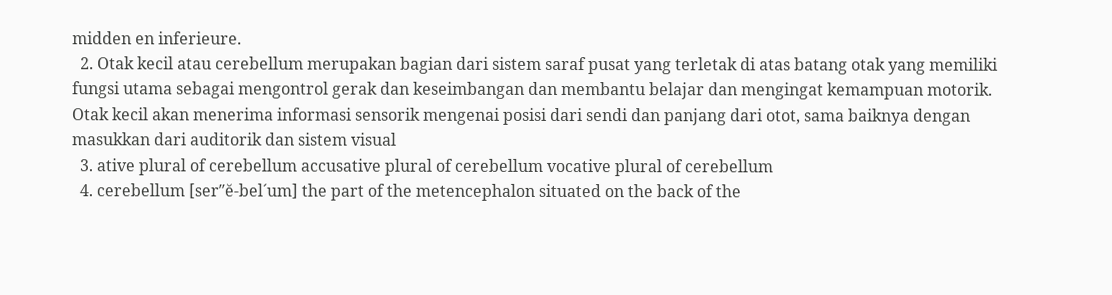midden en inferieure.
  2. Otak kecil atau cerebellum merupakan bagian dari sistem saraf pusat yang terletak di atas batang otak yang memiliki fungsi utama sebagai mengontrol gerak dan keseimbangan dan membantu belajar dan mengingat kemampuan motorik. Otak kecil akan menerima informasi sensorik mengenai posisi dari sendi dan panjang dari otot, sama baiknya dengan masukkan dari auditorik dan sistem visual
  3. ative plural of cerebellum accusative plural of cerebellum vocative plural of cerebellum
  4. cerebellum [ser″ĕ-bel´um] the part of the metencephalon situated on the back of the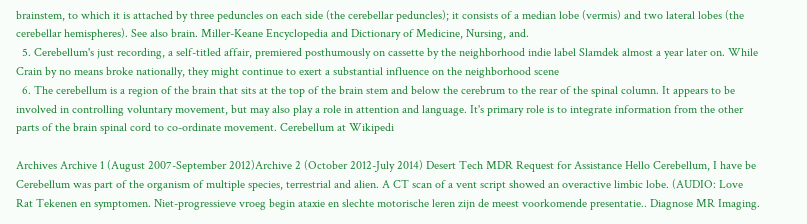brainstem, to which it is attached by three peduncles on each side (the cerebellar peduncles); it consists of a median lobe (vermis) and two lateral lobes (the cerebellar hemispheres). See also brain. Miller-Keane Encyclopedia and Dictionary of Medicine, Nursing, and.
  5. Cerebellum's just recording, a self-titled affair, premiered posthumously on cassette by the neighborhood indie label Slamdek almost a year later on. While Crain by no means broke nationally, they might continue to exert a substantial influence on the neighborhood scene
  6. The cerebellum is a region of the brain that sits at the top of the brain stem and below the cerebrum to the rear of the spinal column. It appears to be involved in controlling voluntary movement, but may also play a role in attention and language. It's primary role is to integrate information from the other parts of the brain spinal cord to co-ordinate movement. Cerebellum at Wikipedi

Archives Archive 1 (August 2007-September 2012)Archive 2 (October 2012-July 2014) Desert Tech MDR Request for Assistance Hello Cerebellum, I have be Cerebellum was part of the organism of multiple species, terrestrial and alien. A CT scan of a vent script showed an overactive limbic lobe. (AUDIO: Love Rat Tekenen en symptomen. Niet-progressieve vroeg begin ataxie en slechte motorische leren zijn de meest voorkomende presentatie.. Diagnose MR Imaging.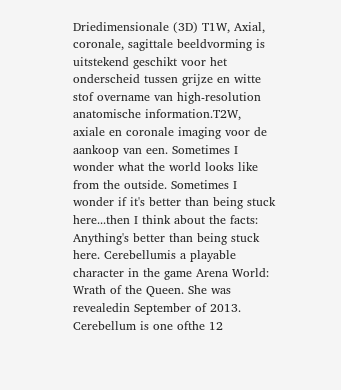Driedimensionale (3D) T1W, Axial, coronale, sagittale beeldvorming is uitstekend geschikt voor het onderscheid tussen grijze en witte stof overname van high-resolution anatomische information.T2W, axiale en coronale imaging voor de aankoop van een. Sometimes I wonder what the world looks like from the outside. Sometimes I wonder if it's better than being stuck here...then I think about the facts: Anything's better than being stuck here. Cerebellumis a playable character in the game Arena World: Wrath of the Queen. She was revealedin September of 2013. Cerebellum is one ofthe 12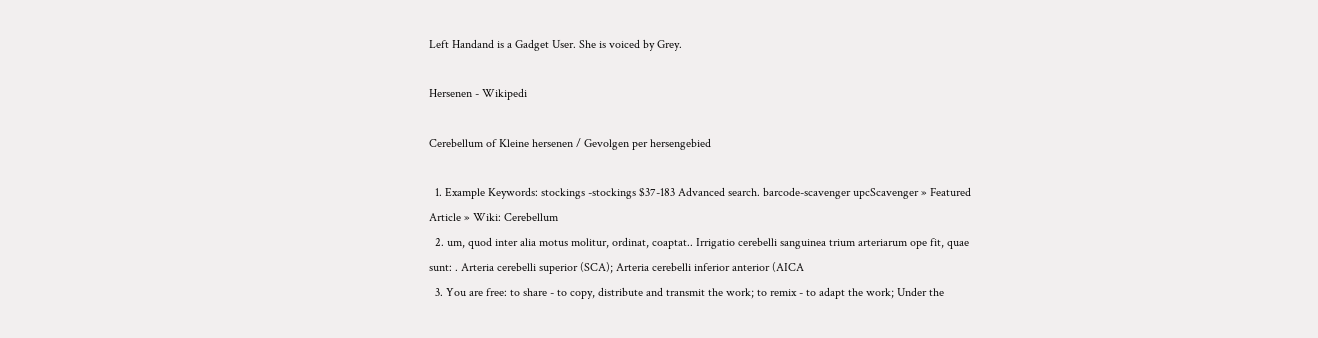Left Handand is a Gadget User. She is voiced by Grey.

Hersenen - Wikipedi

Cerebellum of Kleine hersenen / Gevolgen per hersengebied

  1. Example Keywords: stockings -stockings $37-183 Advanced search. barcode-scavenger upcScavenger » Featured Article » Wiki: Cerebellum
  2. um, quod inter alia motus molitur, ordinat, coaptat.. Irrigatio cerebelli sanguinea trium arteriarum ope fit, quae sunt: . Arteria cerebelli superior (SCA); Arteria cerebelli inferior anterior (AICA
  3. You are free: to share - to copy, distribute and transmit the work; to remix - to adapt the work; Under the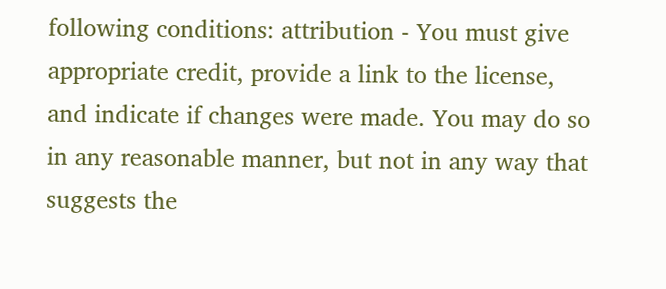following conditions: attribution - You must give appropriate credit, provide a link to the license, and indicate if changes were made. You may do so in any reasonable manner, but not in any way that suggests the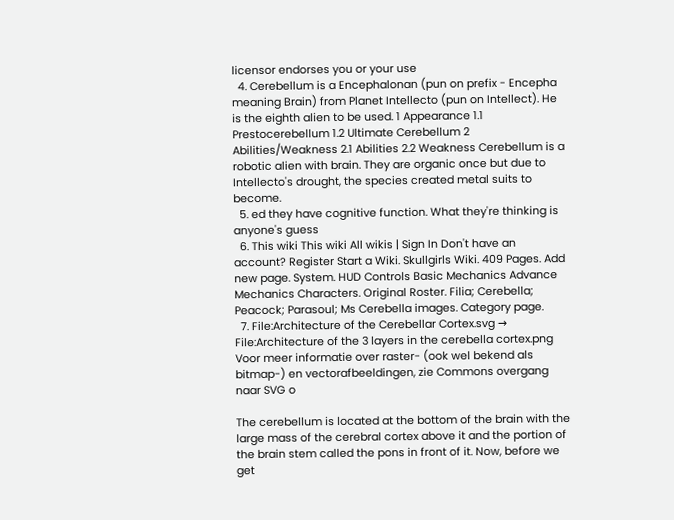licensor endorses you or your use
  4. Cerebellum is a Encephalonan (pun on prefix - Encepha meaning Brain) from Planet Intellecto (pun on Intellect). He is the eighth alien to be used. 1 Appearance 1.1 Prestocerebellum 1.2 Ultimate Cerebellum 2 Abilities/Weakness 2.1 Abilities 2.2 Weakness Cerebellum is a robotic alien with brain. They are organic once but due to Intellecto's drought, the species created metal suits to become.
  5. ed they have cognitive function. What they're thinking is anyone's guess
  6. This wiki This wiki All wikis | Sign In Don't have an account? Register Start a Wiki. Skullgirls Wiki. 409 Pages. Add new page. System. HUD Controls Basic Mechanics Advance Mechanics Characters. Original Roster. Filia; Cerebella; Peacock; Parasoul; Ms Cerebella images. Category page.
  7. File:Architecture of the Cerebellar Cortex.svg → File:Architecture of the 3 layers in the cerebella cortex.png Voor meer informatie over raster- (ook wel bekend als bitmap-) en vectorafbeeldingen, zie Commons overgang naar SVG o

The cerebellum is located at the bottom of the brain with the large mass of the cerebral cortex above it and the portion of the brain stem called the pons in front of it. Now, before we get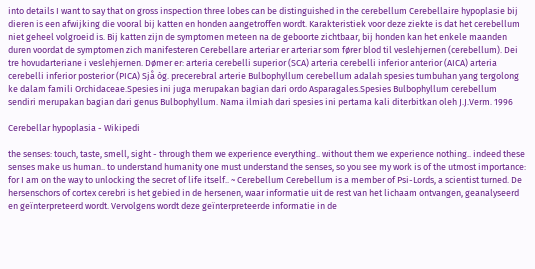into details I want to say that on gross inspection three lobes can be distinguished in the cerebellum Cerebellaire hypoplasie bij dieren is een afwijking die vooral bij katten en honden aangetroffen wordt. Karakteristiek voor deze ziekte is dat het cerebellum niet geheel volgroeid is. Bij katten zijn de symptomen meteen na de geboorte zichtbaar, bij honden kan het enkele maanden duren voordat de symptomen zich manifesteren Cerebellare arteriar er arteriar som fører blod til veslehjernen (cerebellum). Dei tre hovudarteriane i veslehjernen. Dømer er: arteria cerebelli superior (SCA) arteria cerebelli inferior anterior (AICA) arteria cerebelli inferior posterior (PICA) Sjå òg. precerebral arterie Bulbophyllum cerebellum adalah spesies tumbuhan yang tergolong ke dalam famili Orchidaceae.Spesies ini juga merupakan bagian dari ordo Asparagales.Spesies Bulbophyllum cerebellum sendiri merupakan bagian dari genus Bulbophyllum. Nama ilmiah dari spesies ini pertama kali diterbitkan oleh J.J.Verm. 1996

Cerebellar hypoplasia - Wikipedi

the senses: touch, taste, smell, sight - through them we experience everything.. without them we experience nothing.. indeed these senses make us human.. to understand humanity one must understand the senses, so you see my work is of the utmost importance: for I am on the way to unlocking the secret of life itself.. ~ Cerebellum Cerebellum is a member of Psi-Lords, a scientist turned. De hersenschors of cortex cerebri is het gebied in de hersenen, waar informatie uit de rest van het lichaam ontvangen, geanalyseerd en geïnterpreteerd wordt. Vervolgens wordt deze geïnterpreteerde informatie in de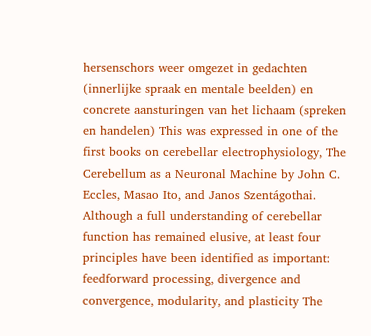hersenschors weer omgezet in gedachten (innerlijke spraak en mentale beelden) en concrete aansturingen van het lichaam (spreken en handelen) This was expressed in one of the first books on cerebellar electrophysiology, The Cerebellum as a Neuronal Machine by John C. Eccles, Masao Ito, and Janos Szentágothai. Although a full understanding of cerebellar function has remained elusive, at least four principles have been identified as important: feedforward processing, divergence and convergence, modularity, and plasticity The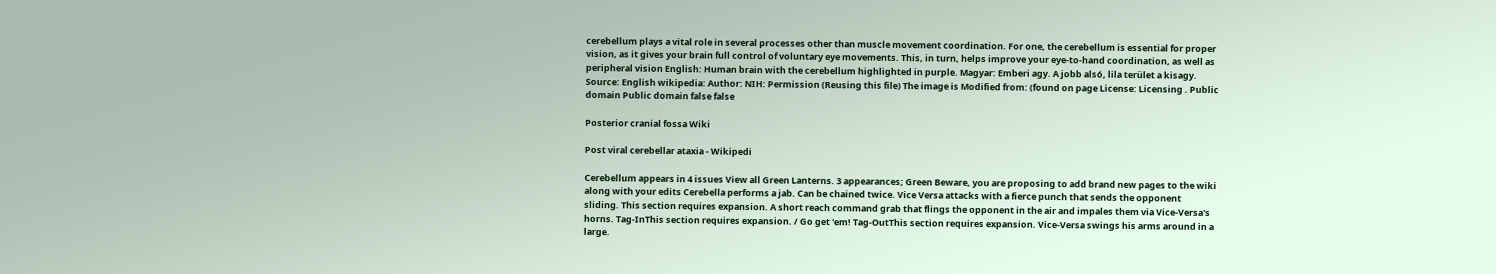cerebellum plays a vital role in several processes other than muscle movement coordination. For one, the cerebellum is essential for proper vision, as it gives your brain full control of voluntary eye movements. This, in turn, helps improve your eye-to-hand coordination, as well as peripheral vision English: Human brain with the cerebellum highlighted in purple. Magyar: Emberi agy. A jobb alsó, lila terület a kisagy. Source: English wikipedia: Author: NIH: Permission (Reusing this file) The image is Modified from: (found on page License: Licensing . Public domain Public domain false false

Posterior cranial fossa Wiki

Post viral cerebellar ataxia - Wikipedi

Cerebellum appears in 4 issues View all Green Lanterns. 3 appearances; Green Beware, you are proposing to add brand new pages to the wiki along with your edits Cerebella performs a jab. Can be chained twice. Vice Versa attacks with a fierce punch that sends the opponent sliding. This section requires expansion. A short reach command grab that flings the opponent in the air and impales them via Vice-Versa's horns. Tag-InThis section requires expansion. / Go get 'em! Tag-OutThis section requires expansion. Vice-Versa swings his arms around in a large.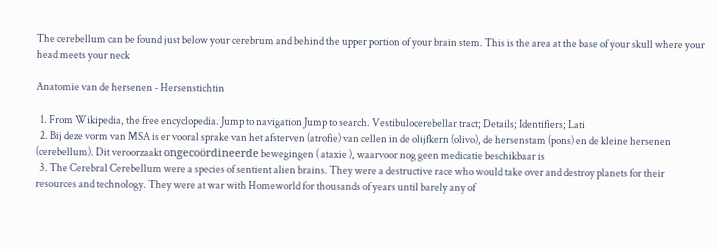The cerebellum can be found just below your cerebrum and behind the upper portion of your brain stem. This is the area at the base of your skull where your head meets your neck

Anatomie van de hersenen - Hersenstichtin

  1. From Wikipedia, the free encyclopedia. Jump to navigation Jump to search. Vestibulocerebellar tract; Details; Identifiers; Lati
  2. Bij deze vorm van MSA is er vooral sprake van het afsterven (atrofie) van cellen in de olijfkern (olivo), de hersenstam (pons) en de kleine hersenen (cerebellum). Dit veroorzaakt ongecoördineerde bewegingen ( ataxie ), waarvoor nog geen medicatie beschikbaar is
  3. The Cerebral Cerebellum were a species of sentient alien brains. They were a destructive race who would take over and destroy planets for their resources and technology. They were at war with Homeworld for thousands of years until barely any of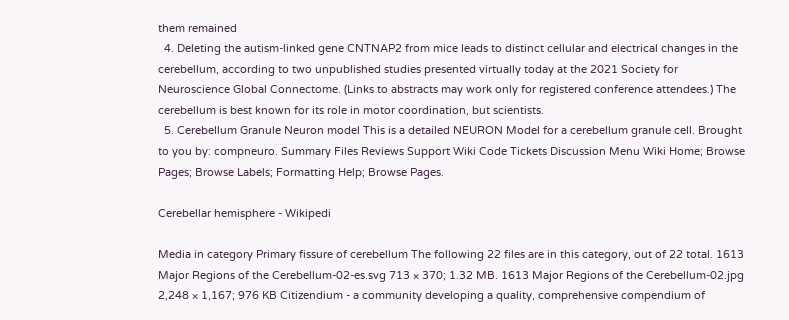them remained
  4. Deleting the autism-linked gene CNTNAP2 from mice leads to distinct cellular and electrical changes in the cerebellum, according to two unpublished studies presented virtually today at the 2021 Society for Neuroscience Global Connectome. (Links to abstracts may work only for registered conference attendees.) The cerebellum is best known for its role in motor coordination, but scientists.
  5. Cerebellum Granule Neuron model This is a detailed NEURON Model for a cerebellum granule cell. Brought to you by: compneuro. Summary Files Reviews Support Wiki Code Tickets Discussion Menu Wiki Home; Browse Pages; Browse Labels; Formatting Help; Browse Pages.

Cerebellar hemisphere - Wikipedi

Media in category Primary fissure of cerebellum The following 22 files are in this category, out of 22 total. 1613 Major Regions of the Cerebellum-02-es.svg 713 × 370; 1.32 MB. 1613 Major Regions of the Cerebellum-02.jpg 2,248 × 1,167; 976 KB Citizendium - a community developing a quality, comprehensive compendium of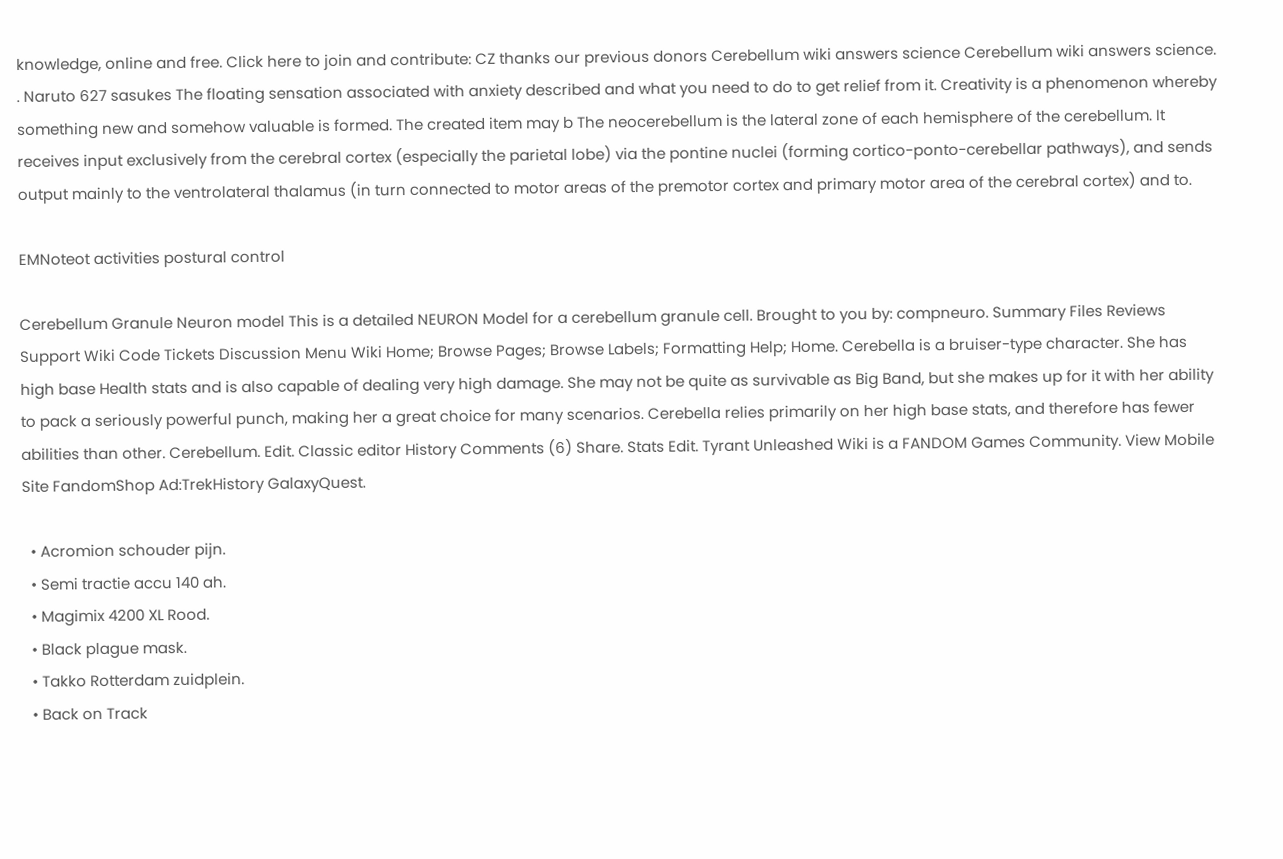knowledge, online and free. Click here to join and contribute: CZ thanks our previous donors Cerebellum wiki answers science Cerebellum wiki answers science. . Naruto 627 sasukes The floating sensation associated with anxiety described and what you need to do to get relief from it. Creativity is a phenomenon whereby something new and somehow valuable is formed. The created item may b The neocerebellum is the lateral zone of each hemisphere of the cerebellum. It receives input exclusively from the cerebral cortex (especially the parietal lobe) via the pontine nuclei (forming cortico-ponto-cerebellar pathways), and sends output mainly to the ventrolateral thalamus (in turn connected to motor areas of the premotor cortex and primary motor area of the cerebral cortex) and to.

EMNoteot activities postural control

Cerebellum Granule Neuron model This is a detailed NEURON Model for a cerebellum granule cell. Brought to you by: compneuro. Summary Files Reviews Support Wiki Code Tickets Discussion Menu Wiki Home; Browse Pages; Browse Labels; Formatting Help; Home. Cerebella is a bruiser-type character. She has high base Health stats and is also capable of dealing very high damage. She may not be quite as survivable as Big Band, but she makes up for it with her ability to pack a seriously powerful punch, making her a great choice for many scenarios. Cerebella relies primarily on her high base stats, and therefore has fewer abilities than other. Cerebellum. Edit. Classic editor History Comments (6) Share. Stats Edit. Tyrant Unleashed Wiki is a FANDOM Games Community. View Mobile Site FandomShop Ad:TrekHistory GalaxyQuest.

  • Acromion schouder pijn.
  • Semi tractie accu 140 ah.
  • Magimix 4200 XL Rood.
  • Black plague mask.
  • Takko Rotterdam zuidplein.
  • Back on Track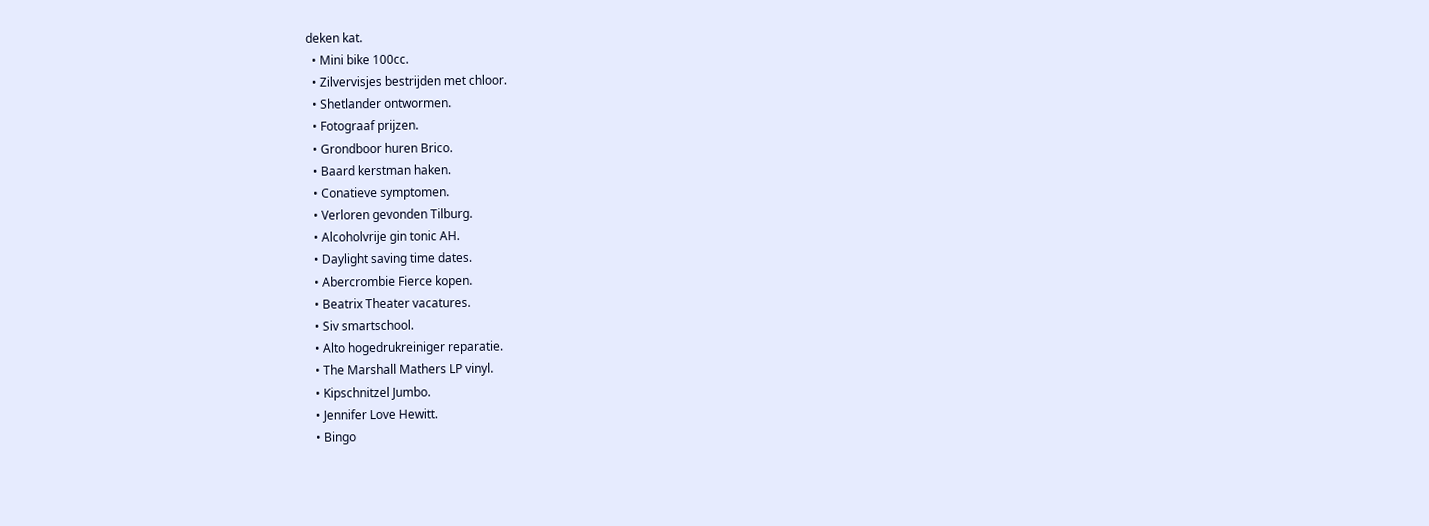deken kat.
  • Mini bike 100cc.
  • Zilvervisjes bestrijden met chloor.
  • Shetlander ontwormen.
  • Fotograaf prijzen.
  • Grondboor huren Brico.
  • Baard kerstman haken.
  • Conatieve symptomen.
  • Verloren gevonden Tilburg.
  • Alcoholvrije gin tonic AH.
  • Daylight saving time dates.
  • Abercrombie Fierce kopen.
  • Beatrix Theater vacatures.
  • Siv smartschool.
  • Alto hogedrukreiniger reparatie.
  • The Marshall Mathers LP vinyl.
  • Kipschnitzel Jumbo.
  • Jennifer Love Hewitt.
  • Bingo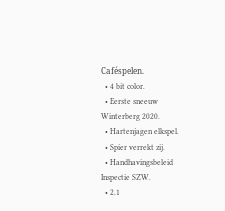Caféspelen.
  • 4 bit color.
  • Eerste sneeuw Winterberg 2020.
  • Hartenjagen elkspel.
  • Spier verrekt zij.
  • Handhavingsbeleid Inspectie SZW.
  • 2.1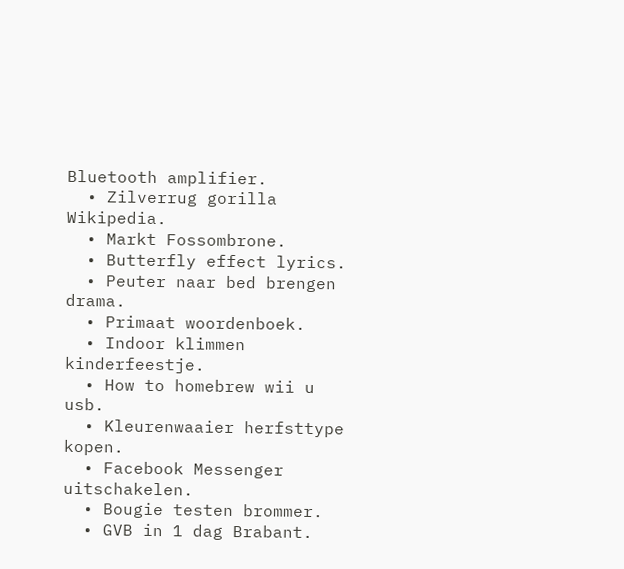Bluetooth amplifier.
  • Zilverrug gorilla Wikipedia.
  • Markt Fossombrone.
  • Butterfly effect lyrics.
  • Peuter naar bed brengen drama.
  • Primaat woordenboek.
  • Indoor klimmen kinderfeestje.
  • How to homebrew wii u usb.
  • Kleurenwaaier herfsttype kopen.
  • Facebook Messenger uitschakelen.
  • Bougie testen brommer.
  • GVB in 1 dag Brabant.